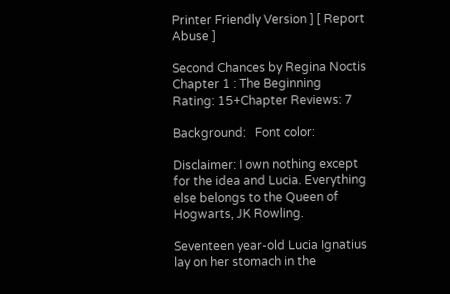Printer Friendly Version ] [ Report Abuse ]

Second Chances by Regina Noctis
Chapter 1 : The Beginning
Rating: 15+Chapter Reviews: 7

Background:   Font color:

Disclaimer: I own nothing except for the idea and Lucia. Everything else belongs to the Queen of Hogwarts, JK Rowling.

Seventeen year-old Lucia Ignatius lay on her stomach in the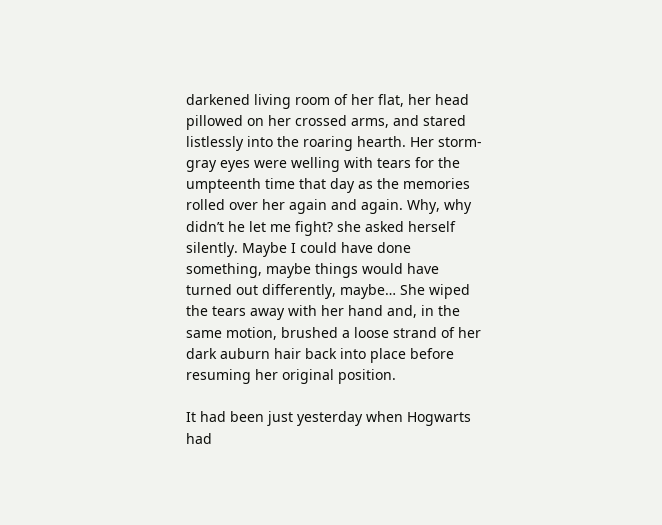darkened living room of her flat, her head pillowed on her crossed arms, and stared listlessly into the roaring hearth. Her storm-gray eyes were welling with tears for the umpteenth time that day as the memories rolled over her again and again. Why, why didn’t he let me fight? she asked herself silently. Maybe I could have done something, maybe things would have turned out differently, maybe… She wiped the tears away with her hand and, in the same motion, brushed a loose strand of her dark auburn hair back into place before resuming her original position.

It had been just yesterday when Hogwarts had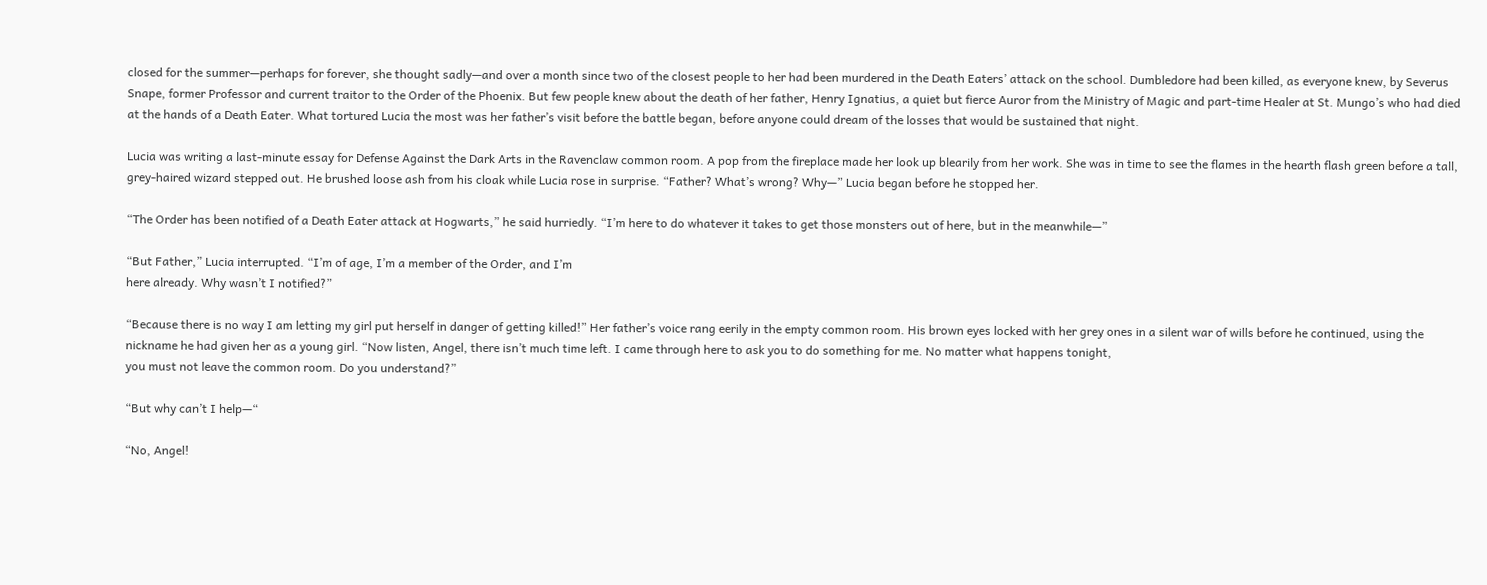closed for the summer—perhaps for forever, she thought sadly—and over a month since two of the closest people to her had been murdered in the Death Eaters’ attack on the school. Dumbledore had been killed, as everyone knew, by Severus Snape, former Professor and current traitor to the Order of the Phoenix. But few people knew about the death of her father, Henry Ignatius, a quiet but fierce Auror from the Ministry of Magic and part-time Healer at St. Mungo’s who had died at the hands of a Death Eater. What tortured Lucia the most was her father’s visit before the battle began, before anyone could dream of the losses that would be sustained that night.

Lucia was writing a last-minute essay for Defense Against the Dark Arts in the Ravenclaw common room. A pop from the fireplace made her look up blearily from her work. She was in time to see the flames in the hearth flash green before a tall, grey-haired wizard stepped out. He brushed loose ash from his cloak while Lucia rose in surprise. “Father? What’s wrong? Why—” Lucia began before he stopped her.

“The Order has been notified of a Death Eater attack at Hogwarts,” he said hurriedly. “I’m here to do whatever it takes to get those monsters out of here, but in the meanwhile—”

“But Father,” Lucia interrupted. “I’m of age, I’m a member of the Order, and I’m
here already. Why wasn’t I notified?”

“Because there is no way I am letting my girl put herself in danger of getting killed!” Her father’s voice rang eerily in the empty common room. His brown eyes locked with her grey ones in a silent war of wills before he continued, using the nickname he had given her as a young girl. “Now listen, Angel, there isn’t much time left. I came through here to ask you to do something for me. No matter what happens tonight,
you must not leave the common room. Do you understand?”

“But why can’t I help—“

“No, Angel!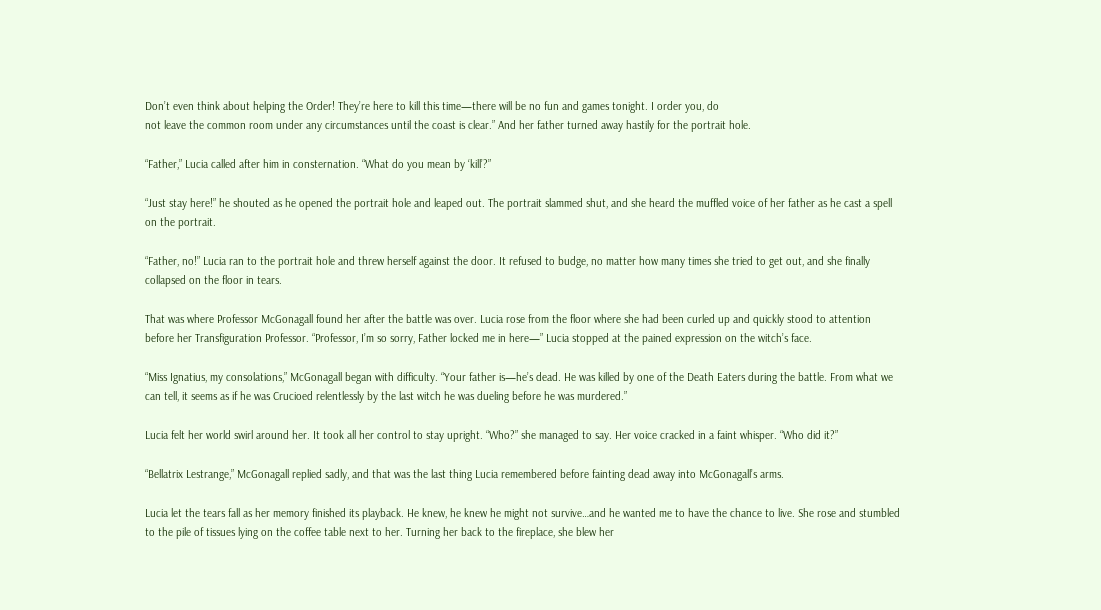Don’t even think about helping the Order! They’re here to kill this time—there will be no fun and games tonight. I order you, do
not leave the common room under any circumstances until the coast is clear.” And her father turned away hastily for the portrait hole.

“Father,” Lucia called after him in consternation. “What do you mean by ‘kill’?”

“Just stay here!” he shouted as he opened the portrait hole and leaped out. The portrait slammed shut, and she heard the muffled voice of her father as he cast a spell on the portrait.

“Father, no!” Lucia ran to the portrait hole and threw herself against the door. It refused to budge, no matter how many times she tried to get out, and she finally collapsed on the floor in tears.

That was where Professor McGonagall found her after the battle was over. Lucia rose from the floor where she had been curled up and quickly stood to attention before her Transfiguration Professor. “Professor, I’m so sorry, Father locked me in here—” Lucia stopped at the pained expression on the witch’s face.

“Miss Ignatius, my consolations,” McGonagall began with difficulty. “Your father is—he’s dead. He was killed by one of the Death Eaters during the battle. From what we can tell, it seems as if he was Crucioed relentlessly by the last witch he was dueling before he was murdered.”

Lucia felt her world swirl around her. It took all her control to stay upright. “Who?” she managed to say. Her voice cracked in a faint whisper. “Who did it?”

“Bellatrix Lestrange,” McGonagall replied sadly, and that was the last thing Lucia remembered before fainting dead away into McGonagall’s arms.

Lucia let the tears fall as her memory finished its playback. He knew, he knew he might not survive…and he wanted me to have the chance to live. She rose and stumbled to the pile of tissues lying on the coffee table next to her. Turning her back to the fireplace, she blew her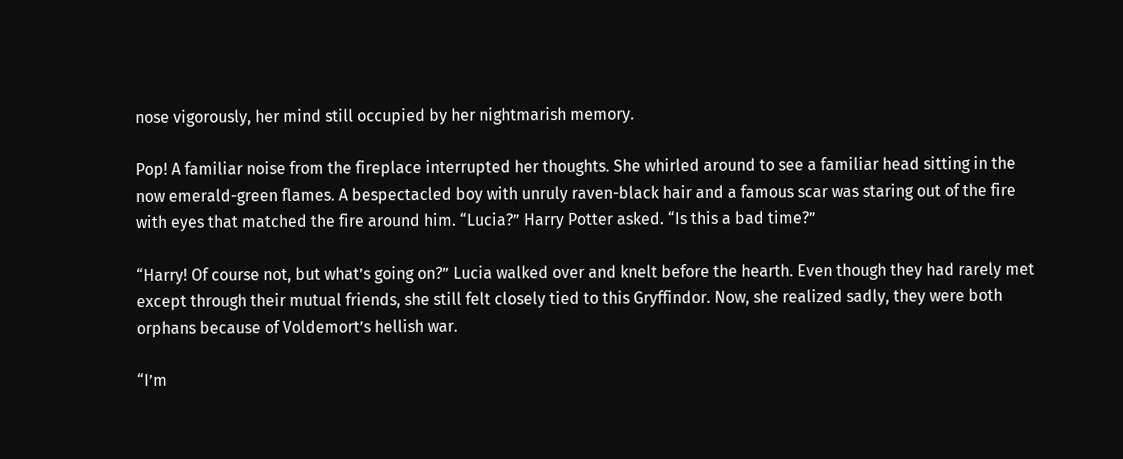nose vigorously, her mind still occupied by her nightmarish memory.

Pop! A familiar noise from the fireplace interrupted her thoughts. She whirled around to see a familiar head sitting in the now emerald-green flames. A bespectacled boy with unruly raven-black hair and a famous scar was staring out of the fire with eyes that matched the fire around him. “Lucia?” Harry Potter asked. “Is this a bad time?”

“Harry! Of course not, but what’s going on?” Lucia walked over and knelt before the hearth. Even though they had rarely met except through their mutual friends, she still felt closely tied to this Gryffindor. Now, she realized sadly, they were both orphans because of Voldemort’s hellish war.

“I’m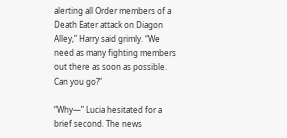alerting all Order members of a Death Eater attack on Diagon Alley,” Harry said grimly. “We need as many fighting members out there as soon as possible. Can you go?”

“Why—” Lucia hesitated for a brief second. The news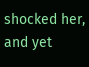shocked her, and yet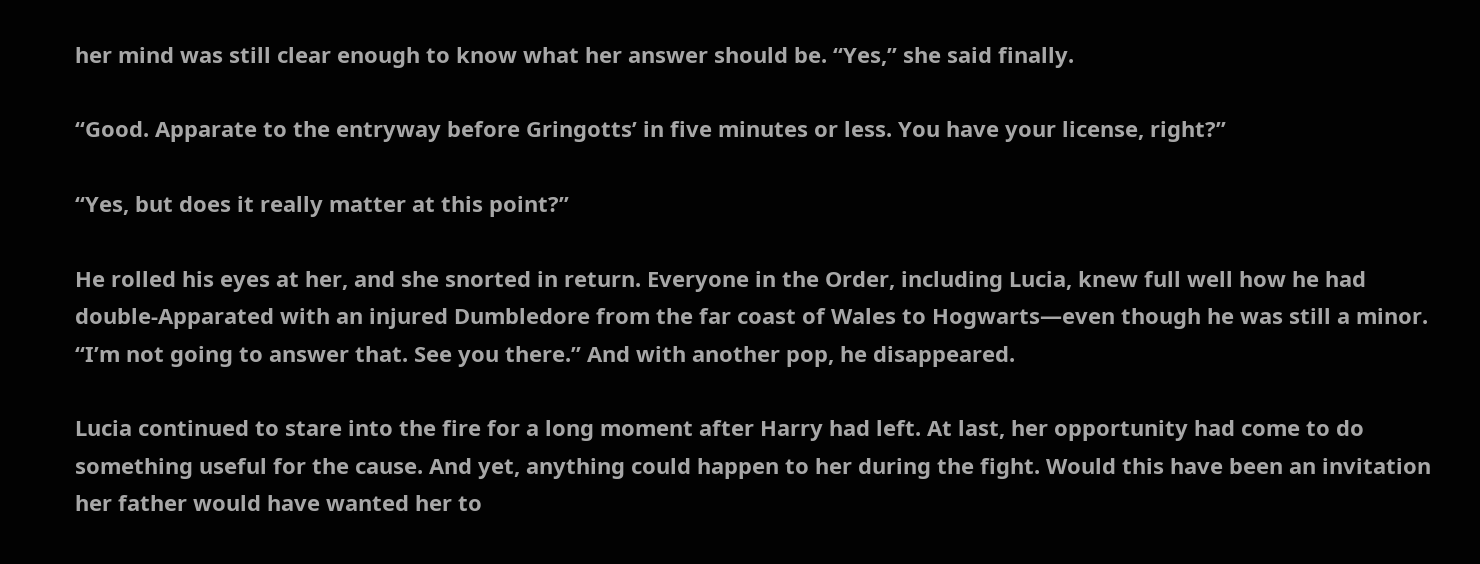her mind was still clear enough to know what her answer should be. “Yes,” she said finally.

“Good. Apparate to the entryway before Gringotts’ in five minutes or less. You have your license, right?”

“Yes, but does it really matter at this point?”

He rolled his eyes at her, and she snorted in return. Everyone in the Order, including Lucia, knew full well how he had double-Apparated with an injured Dumbledore from the far coast of Wales to Hogwarts—even though he was still a minor. “I’m not going to answer that. See you there.” And with another pop, he disappeared.

Lucia continued to stare into the fire for a long moment after Harry had left. At last, her opportunity had come to do something useful for the cause. And yet, anything could happen to her during the fight. Would this have been an invitation her father would have wanted her to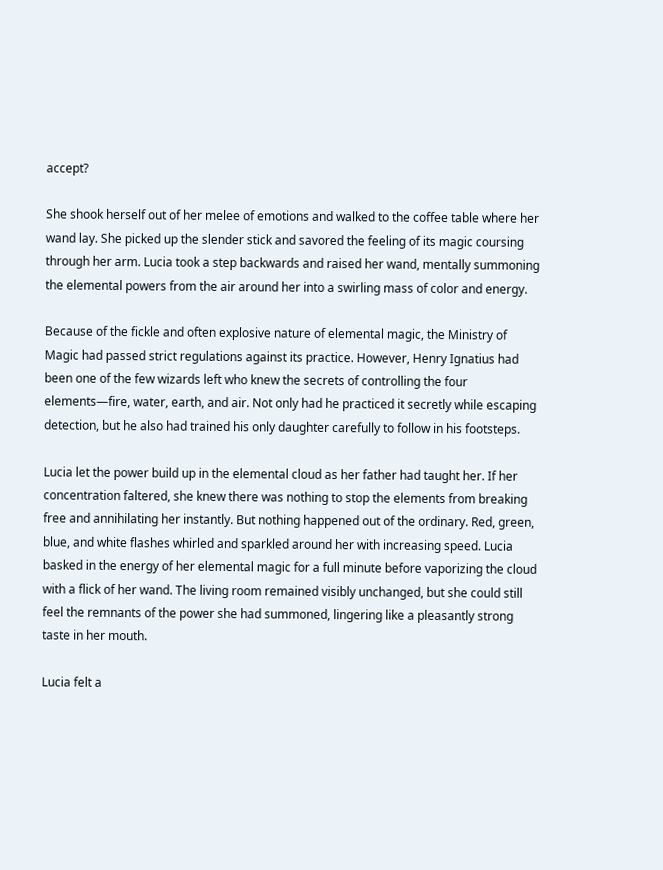accept?

She shook herself out of her melee of emotions and walked to the coffee table where her wand lay. She picked up the slender stick and savored the feeling of its magic coursing through her arm. Lucia took a step backwards and raised her wand, mentally summoning the elemental powers from the air around her into a swirling mass of color and energy.

Because of the fickle and often explosive nature of elemental magic, the Ministry of Magic had passed strict regulations against its practice. However, Henry Ignatius had been one of the few wizards left who knew the secrets of controlling the four elements—fire, water, earth, and air. Not only had he practiced it secretly while escaping detection, but he also had trained his only daughter carefully to follow in his footsteps.

Lucia let the power build up in the elemental cloud as her father had taught her. If her concentration faltered, she knew there was nothing to stop the elements from breaking free and annihilating her instantly. But nothing happened out of the ordinary. Red, green, blue, and white flashes whirled and sparkled around her with increasing speed. Lucia basked in the energy of her elemental magic for a full minute before vaporizing the cloud with a flick of her wand. The living room remained visibly unchanged, but she could still feel the remnants of the power she had summoned, lingering like a pleasantly strong taste in her mouth.

Lucia felt a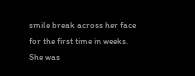smile break across her face for the first time in weeks. She was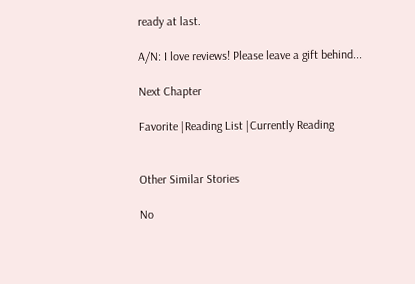ready at last.

A/N: I love reviews! Please leave a gift behind...

Next Chapter

Favorite |Reading List |Currently Reading


Other Similar Stories

No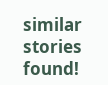similar stories found!